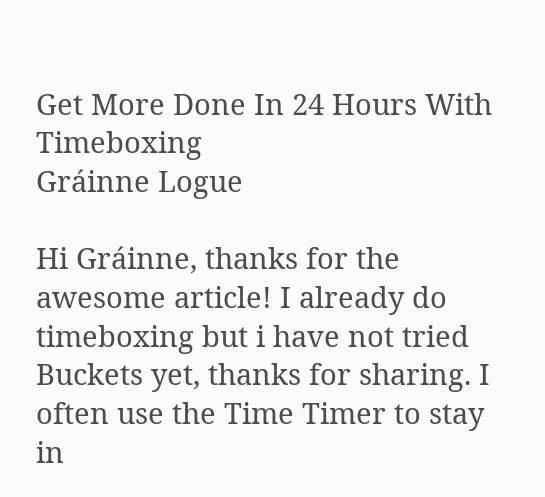Get More Done In 24 Hours With Timeboxing
Gráinne Logue

Hi Gráinne, thanks for the awesome article! I already do timeboxing but i have not tried Buckets yet, thanks for sharing. I often use the Time Timer to stay in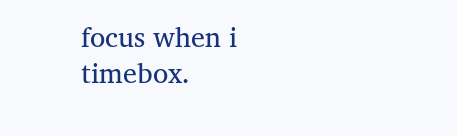focus when i timebox.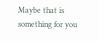Maybe that is something for you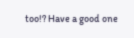too!? Have a good one